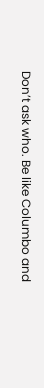Don’t ask who. Be like Columbo and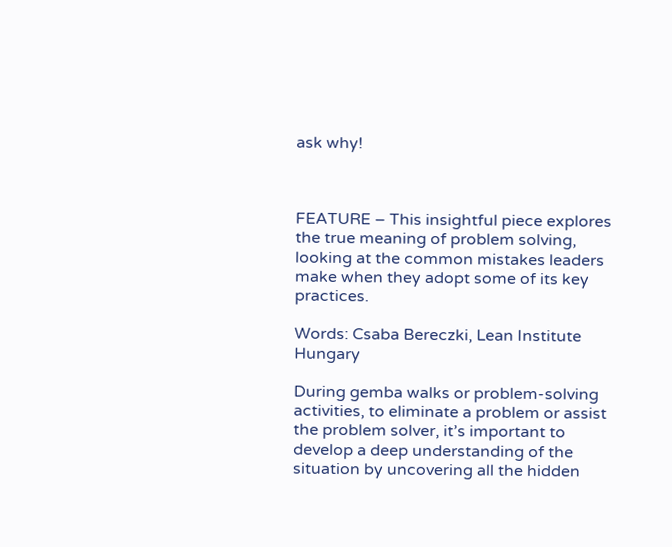ask why!



FEATURE – This insightful piece explores the true meaning of problem solving, looking at the common mistakes leaders make when they adopt some of its key practices.

Words: Csaba Bereczki, Lean Institute Hungary

During gemba walks or problem-solving activities, to eliminate a problem or assist the problem solver, it’s important to develop a deep understanding of the situation by uncovering all the hidden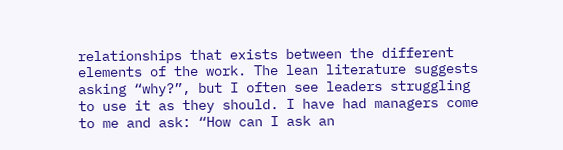relationships that exists between the different elements of the work. The lean literature suggests asking “why?”, but I often see leaders struggling to use it as they should. I have had managers come to me and ask: “How can I ask an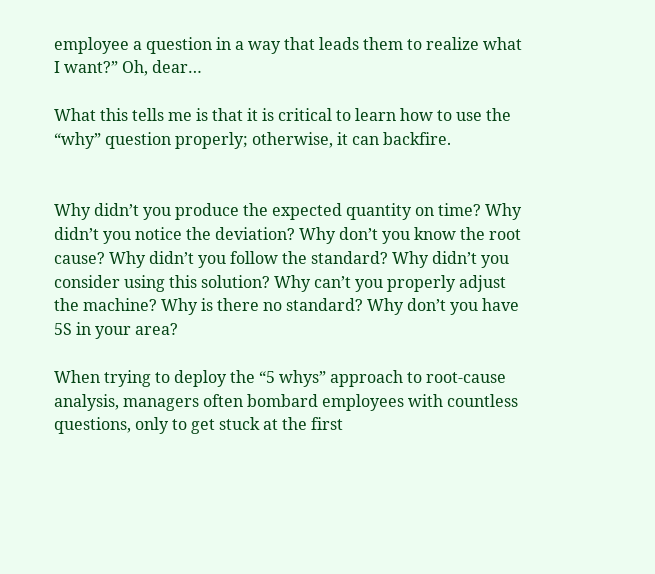employee a question in a way that leads them to realize what I want?” Oh, dear…

What this tells me is that it is critical to learn how to use the “why” question properly; otherwise, it can backfire.


Why didn’t you produce the expected quantity on time? Why didn’t you notice the deviation? Why don’t you know the root cause? Why didn’t you follow the standard? Why didn’t you consider using this solution? Why can’t you properly adjust the machine? Why is there no standard? Why don’t you have 5S in your area?

When trying to deploy the “5 whys” approach to root-cause analysis, managers often bombard employees with countless questions, only to get stuck at the first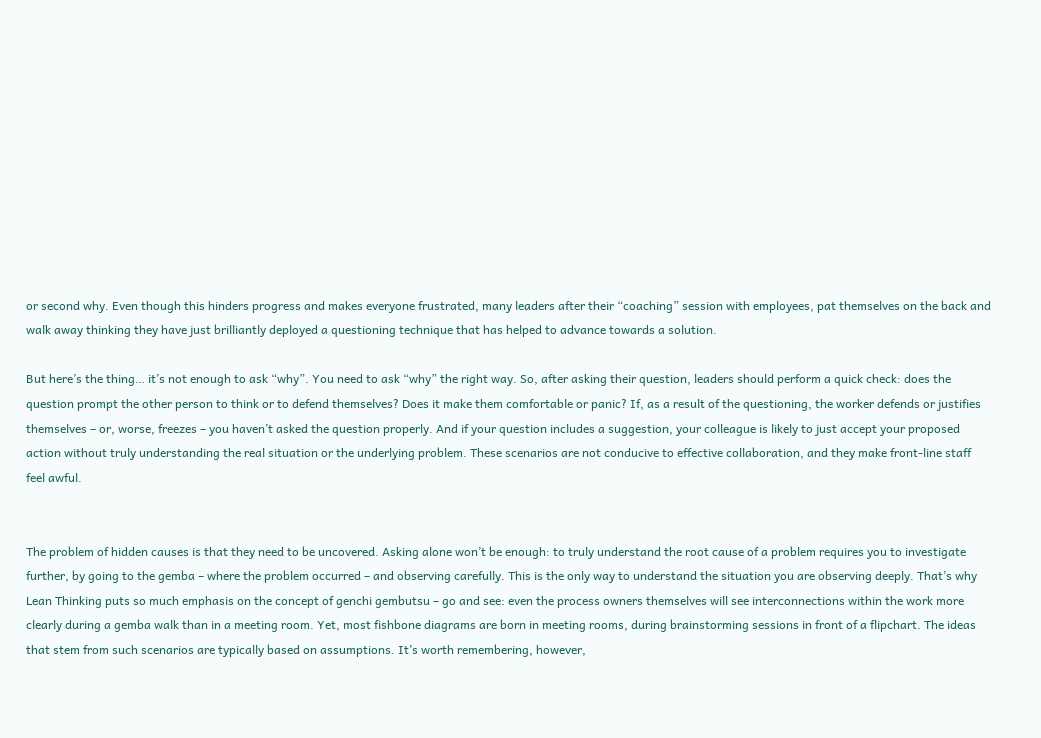or second why. Even though this hinders progress and makes everyone frustrated, many leaders after their “coaching” session with employees, pat themselves on the back and walk away thinking they have just brilliantly deployed a questioning technique that has helped to advance towards a solution.

But here’s the thing… it’s not enough to ask “why”. You need to ask “why” the right way. So, after asking their question, leaders should perform a quick check: does the question prompt the other person to think or to defend themselves? Does it make them comfortable or panic? If, as a result of the questioning, the worker defends or justifies themselves – or, worse, freezes – you haven’t asked the question properly. And if your question includes a suggestion, your colleague is likely to just accept your proposed action without truly understanding the real situation or the underlying problem. These scenarios are not conducive to effective collaboration, and they make front-line staff feel awful.


The problem of hidden causes is that they need to be uncovered. Asking alone won’t be enough: to truly understand the root cause of a problem requires you to investigate further, by going to the gemba – where the problem occurred – and observing carefully. This is the only way to understand the situation you are observing deeply. That’s why Lean Thinking puts so much emphasis on the concept of genchi gembutsu – go and see: even the process owners themselves will see interconnections within the work more clearly during a gemba walk than in a meeting room. Yet, most fishbone diagrams are born in meeting rooms, during brainstorming sessions in front of a flipchart. The ideas that stem from such scenarios are typically based on assumptions. It’s worth remembering, however,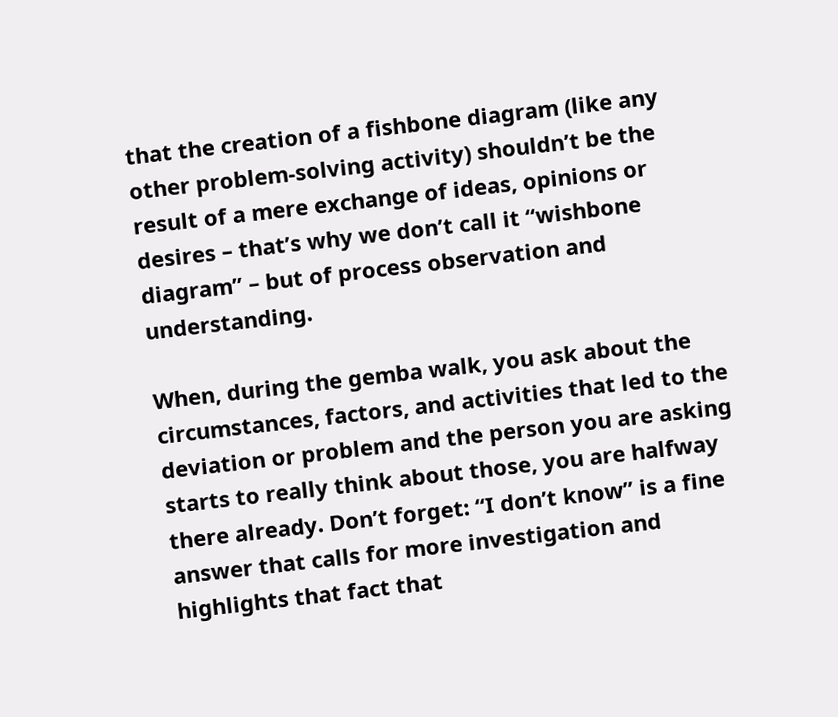that the creation of a fishbone diagram (like any other problem-solving activity) shouldn’t be the result of a mere exchange of ideas, opinions or desires – that’s why we don’t call it “wishbone diagram” – but of process observation and understanding.

When, during the gemba walk, you ask about the circumstances, factors, and activities that led to the deviation or problem and the person you are asking starts to really think about those, you are halfway there already. Don’t forget: “I don’t know” is a fine answer that calls for more investigation and highlights that fact that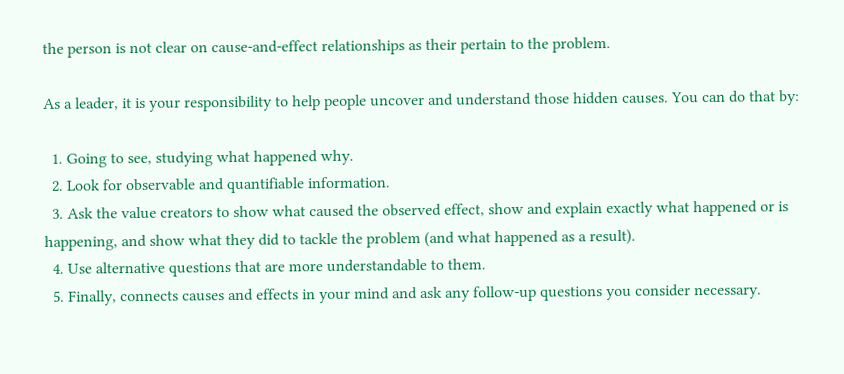the person is not clear on cause-and-effect relationships as their pertain to the problem.

As a leader, it is your responsibility to help people uncover and understand those hidden causes. You can do that by:

  1. Going to see, studying what happened why.
  2. Look for observable and quantifiable information.
  3. Ask the value creators to show what caused the observed effect, show and explain exactly what happened or is happening, and show what they did to tackle the problem (and what happened as a result).
  4. Use alternative questions that are more understandable to them.
  5. Finally, connects causes and effects in your mind and ask any follow-up questions you consider necessary.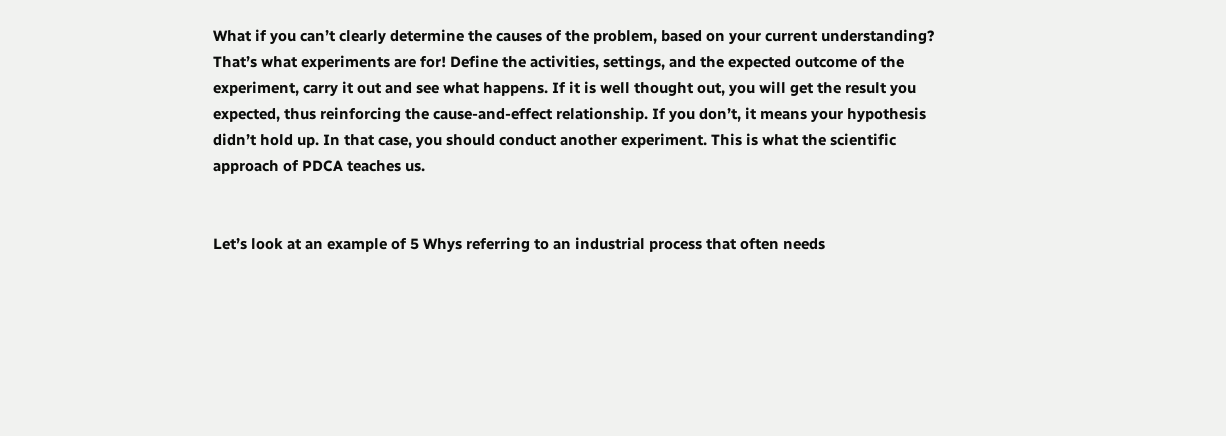What if you can’t clearly determine the causes of the problem, based on your current understanding? That’s what experiments are for! Define the activities, settings, and the expected outcome of the experiment, carry it out and see what happens. If it is well thought out, you will get the result you expected, thus reinforcing the cause-and-effect relationship. If you don’t, it means your hypothesis didn’t hold up. In that case, you should conduct another experiment. This is what the scientific approach of PDCA teaches us.


Let’s look at an example of 5 Whys referring to an industrial process that often needs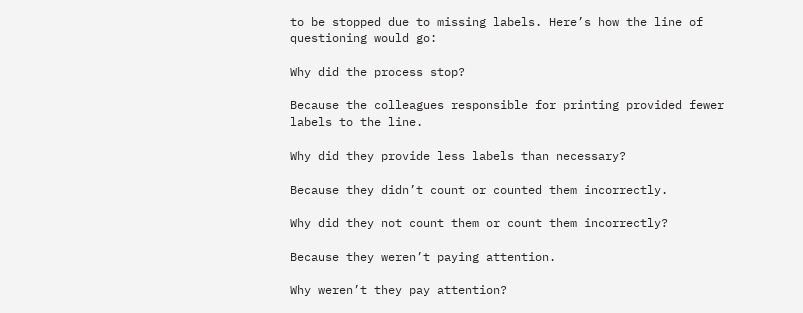to be stopped due to missing labels. Here’s how the line of questioning would go:

Why did the process stop?

Because the colleagues responsible for printing provided fewer labels to the line.

Why did they provide less labels than necessary?

Because they didn’t count or counted them incorrectly.

Why did they not count them or count them incorrectly?

Because they weren’t paying attention.

Why weren’t they pay attention?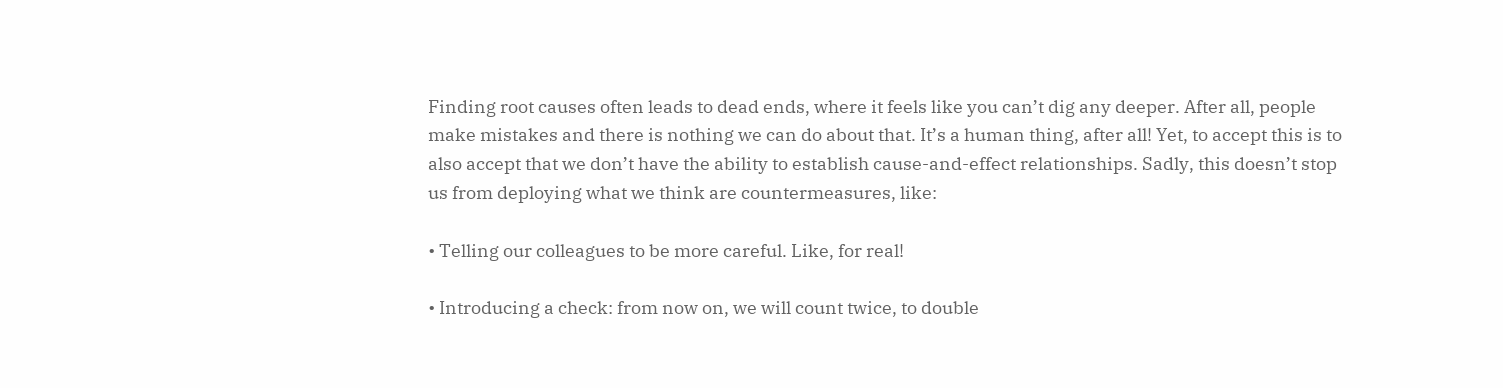Finding root causes often leads to dead ends, where it feels like you can’t dig any deeper. After all, people make mistakes and there is nothing we can do about that. It’s a human thing, after all! Yet, to accept this is to also accept that we don’t have the ability to establish cause-and-effect relationships. Sadly, this doesn’t stop us from deploying what we think are countermeasures, like:

• Telling our colleagues to be more careful. Like, for real!

• Introducing a check: from now on, we will count twice, to double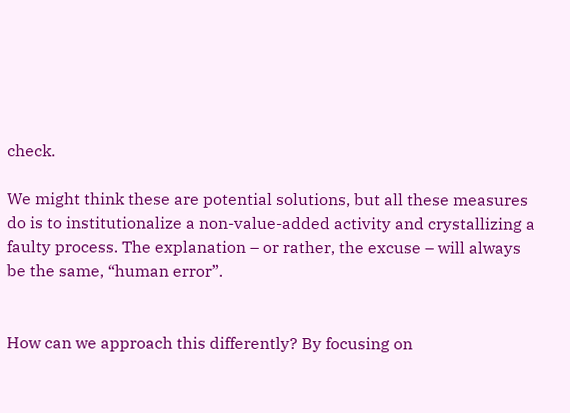check.

We might think these are potential solutions, but all these measures do is to institutionalize a non-value-added activity and crystallizing a faulty process. The explanation – or rather, the excuse – will always be the same, “human error”.


How can we approach this differently? By focusing on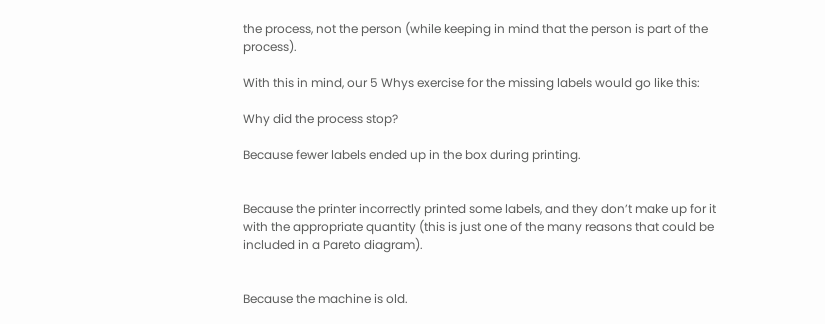the process, not the person (while keeping in mind that the person is part of the process).

With this in mind, our 5 Whys exercise for the missing labels would go like this:

Why did the process stop?

Because fewer labels ended up in the box during printing.


Because the printer incorrectly printed some labels, and they don’t make up for it with the appropriate quantity (this is just one of the many reasons that could be included in a Pareto diagram).


Because the machine is old.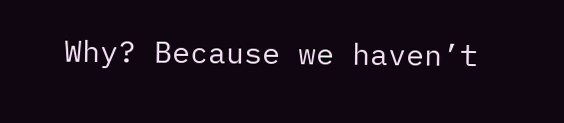Why? Because we haven’t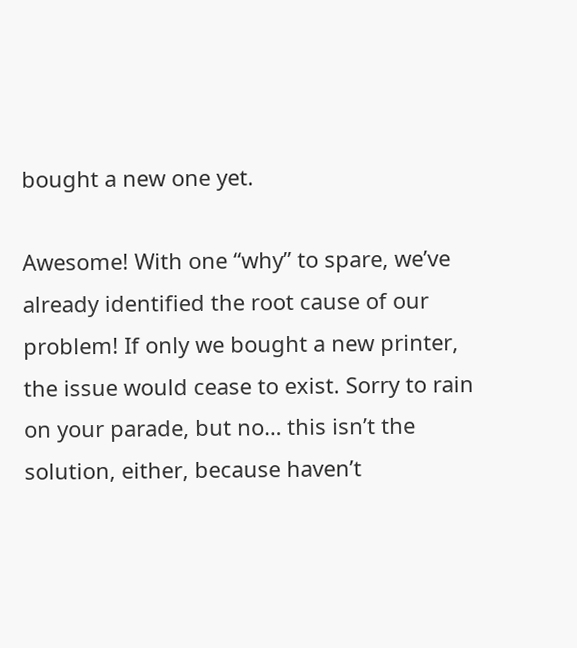bought a new one yet.

Awesome! With one “why” to spare, we’ve already identified the root cause of our problem! If only we bought a new printer, the issue would cease to exist. Sorry to rain on your parade, but no… this isn’t the solution, either, because haven’t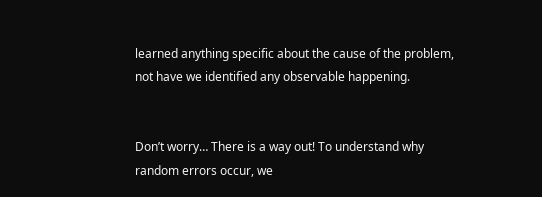learned anything specific about the cause of the problem, not have we identified any observable happening.


Don’t worry… There is a way out! To understand why random errors occur, we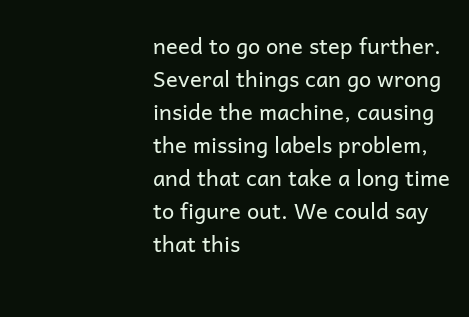need to go one step further. Several things can go wrong inside the machine, causing the missing labels problem, and that can take a long time to figure out. We could say that this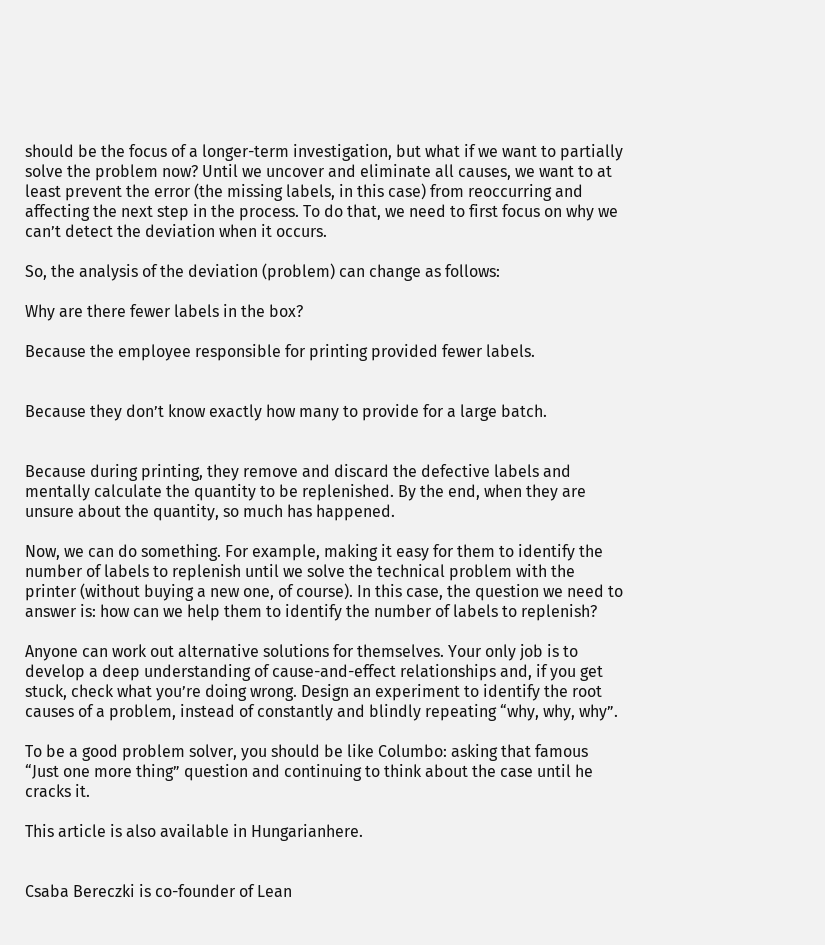should be the focus of a longer-term investigation, but what if we want to partially solve the problem now? Until we uncover and eliminate all causes, we want to at least prevent the error (the missing labels, in this case) from reoccurring and affecting the next step in the process. To do that, we need to first focus on why we can’t detect the deviation when it occurs.

So, the analysis of the deviation (problem) can change as follows:

Why are there fewer labels in the box?

Because the employee responsible for printing provided fewer labels.


Because they don’t know exactly how many to provide for a large batch.


Because during printing, they remove and discard the defective labels and mentally calculate the quantity to be replenished. By the end, when they are unsure about the quantity, so much has happened.

Now, we can do something. For example, making it easy for them to identify the number of labels to replenish until we solve the technical problem with the printer (without buying a new one, of course). In this case, the question we need to answer is: how can we help them to identify the number of labels to replenish?

Anyone can work out alternative solutions for themselves. Your only job is to develop a deep understanding of cause-and-effect relationships and, if you get stuck, check what you’re doing wrong. Design an experiment to identify the root causes of a problem, instead of constantly and blindly repeating “why, why, why”.

To be a good problem solver, you should be like Columbo: asking that famous “Just one more thing” question and continuing to think about the case until he cracks it.

This article is also available in Hungarianhere.


Csaba Bereczki is co-founder of Lean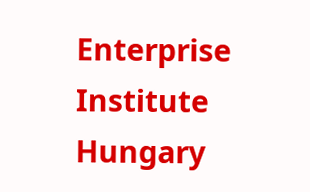Enterprise Institute Hungary